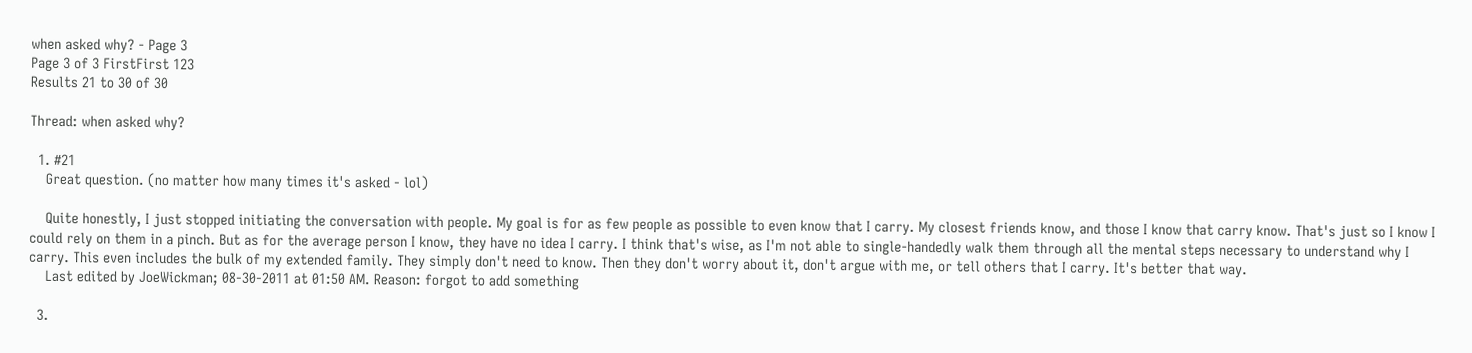when asked why? - Page 3
Page 3 of 3 FirstFirst 123
Results 21 to 30 of 30

Thread: when asked why?

  1. #21
    Great question. (no matter how many times it's asked - lol)

    Quite honestly, I just stopped initiating the conversation with people. My goal is for as few people as possible to even know that I carry. My closest friends know, and those I know that carry know. That's just so I know I could rely on them in a pinch. But as for the average person I know, they have no idea I carry. I think that's wise, as I'm not able to single-handedly walk them through all the mental steps necessary to understand why I carry. This even includes the bulk of my extended family. They simply don't need to know. Then they don't worry about it, don't argue with me, or tell others that I carry. It's better that way.
    Last edited by JoeWickman; 08-30-2011 at 01:50 AM. Reason: forgot to add something

  3.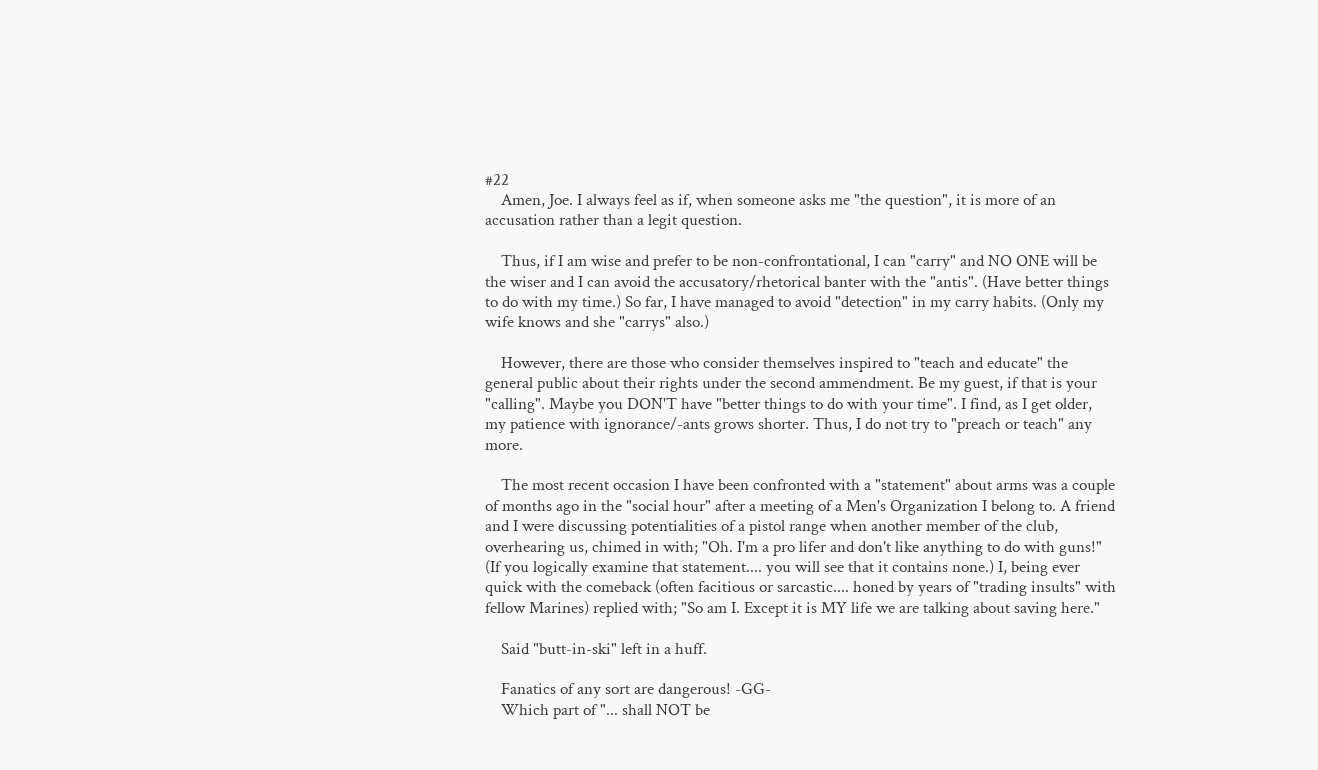#22
    Amen, Joe. I always feel as if, when someone asks me "the question", it is more of an accusation rather than a legit question.

    Thus, if I am wise and prefer to be non-confrontational, I can "carry" and NO ONE will be the wiser and I can avoid the accusatory/rhetorical banter with the "antis". (Have better things to do with my time.) So far, I have managed to avoid "detection" in my carry habits. (Only my wife knows and she "carrys" also.)

    However, there are those who consider themselves inspired to "teach and educate" the general public about their rights under the second ammendment. Be my guest, if that is your "calling". Maybe you DON'T have "better things to do with your time". I find, as I get older, my patience with ignorance/-ants grows shorter. Thus, I do not try to "preach or teach" any more.

    The most recent occasion I have been confronted with a "statement" about arms was a couple of months ago in the "social hour" after a meeting of a Men's Organization I belong to. A friend and I were discussing potentialities of a pistol range when another member of the club, overhearing us, chimed in with; "Oh. I'm a pro lifer and don't like anything to do with guns!" (If you logically examine that statement.... you will see that it contains none.) I, being ever quick with the comeback (often facitious or sarcastic.... honed by years of "trading insults" with fellow Marines) replied with; "So am I. Except it is MY life we are talking about saving here."

    Said "butt-in-ski" left in a huff.

    Fanatics of any sort are dangerous! -GG-
    Which part of "... shall NOT be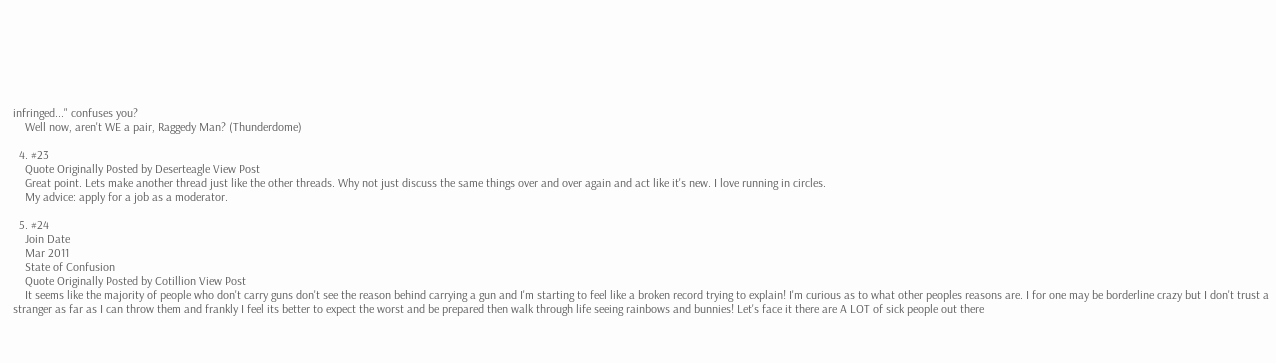infringed..." confuses you?
    Well now, aren't WE a pair, Raggedy Man? (Thunderdome)

  4. #23
    Quote Originally Posted by Deserteagle View Post
    Great point. Lets make another thread just like the other threads. Why not just discuss the same things over and over again and act like it's new. I love running in circles.
    My advice: apply for a job as a moderator.

  5. #24
    Join Date
    Mar 2011
    State of Confusion
    Quote Originally Posted by Cotillion View Post
    It seems like the majority of people who don't carry guns don't see the reason behind carrying a gun and I'm starting to feel like a broken record trying to explain! I'm curious as to what other peoples reasons are. I for one may be borderline crazy but I don't trust a stranger as far as I can throw them and frankly I feel its better to expect the worst and be prepared then walk through life seeing rainbows and bunnies! Let's face it there are A LOT of sick people out there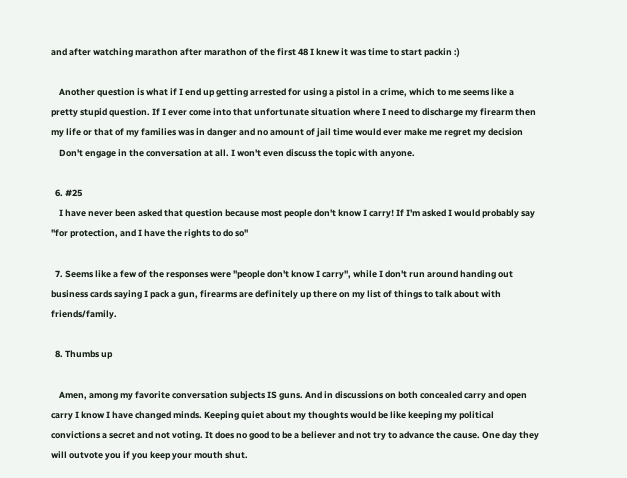and after watching marathon after marathon of the first 48 I knew it was time to start packin :)

    Another question is what if I end up getting arrested for using a pistol in a crime, which to me seems like a pretty stupid question. If I ever come into that unfortunate situation where I need to discharge my firearm then my life or that of my families was in danger and no amount of jail time would ever make me regret my decision
    Don't engage in the conversation at all. I won't even discuss the topic with anyone.

  6. #25
    I have never been asked that question because most people don't know I carry! If I'm asked I would probably say "for protection, and I have the rights to do so"

  7. Seems like a few of the responses were "people don't know I carry", while I don't run around handing out business cards saying I pack a gun, firearms are definitely up there on my list of things to talk about with friends/family.

  8. Thumbs up

    Amen, among my favorite conversation subjects IS guns. And in discussions on both concealed carry and open carry I know I have changed minds. Keeping quiet about my thoughts would be like keeping my political convictions a secret and not voting. It does no good to be a believer and not try to advance the cause. One day they will outvote you if you keep your mouth shut.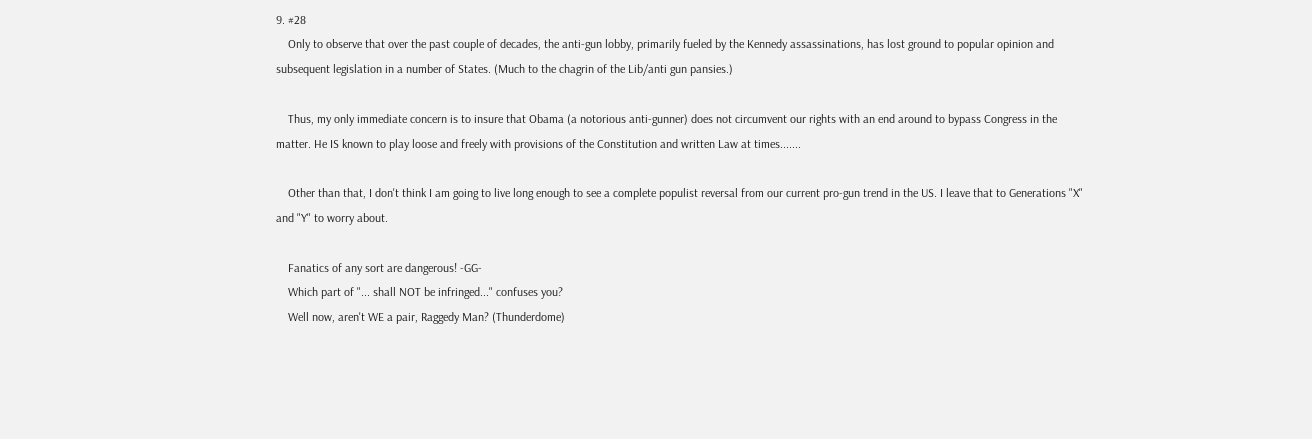9. #28
    Only to observe that over the past couple of decades, the anti-gun lobby, primarily fueled by the Kennedy assassinations, has lost ground to popular opinion and subsequent legislation in a number of States. (Much to the chagrin of the Lib/anti gun pansies.)

    Thus, my only immediate concern is to insure that Obama (a notorious anti-gunner) does not circumvent our rights with an end around to bypass Congress in the matter. He IS known to play loose and freely with provisions of the Constitution and written Law at times.......

    Other than that, I don't think I am going to live long enough to see a complete populist reversal from our current pro-gun trend in the US. I leave that to Generations "X" and "Y" to worry about.

    Fanatics of any sort are dangerous! -GG-
    Which part of "... shall NOT be infringed..." confuses you?
    Well now, aren't WE a pair, Raggedy Man? (Thunderdome)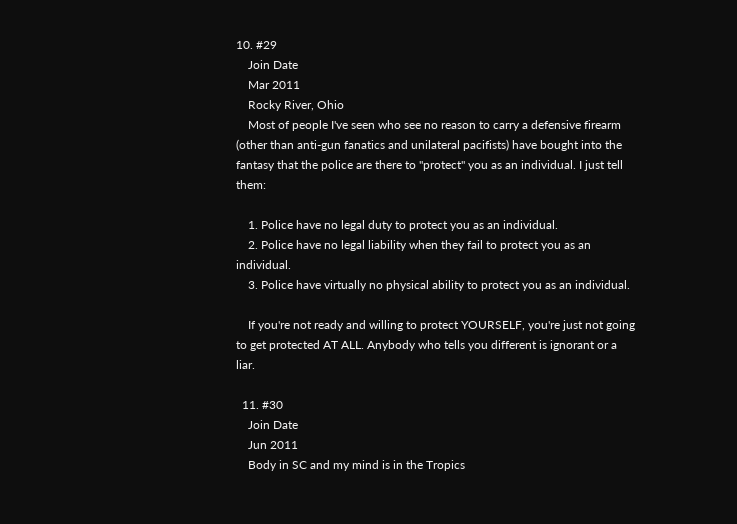10. #29
    Join Date
    Mar 2011
    Rocky River, Ohio
    Most of people I've seen who see no reason to carry a defensive firearm (other than anti-gun fanatics and unilateral pacifists) have bought into the fantasy that the police are there to "protect" you as an individual. I just tell them:

    1. Police have no legal duty to protect you as an individual.
    2. Police have no legal liability when they fail to protect you as an individual.
    3. Police have virtually no physical ability to protect you as an individual.

    If you're not ready and willing to protect YOURSELF, you're just not going to get protected AT ALL. Anybody who tells you different is ignorant or a liar.

  11. #30
    Join Date
    Jun 2011
    Body in SC and my mind is in the Tropics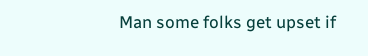Man some folks get upset if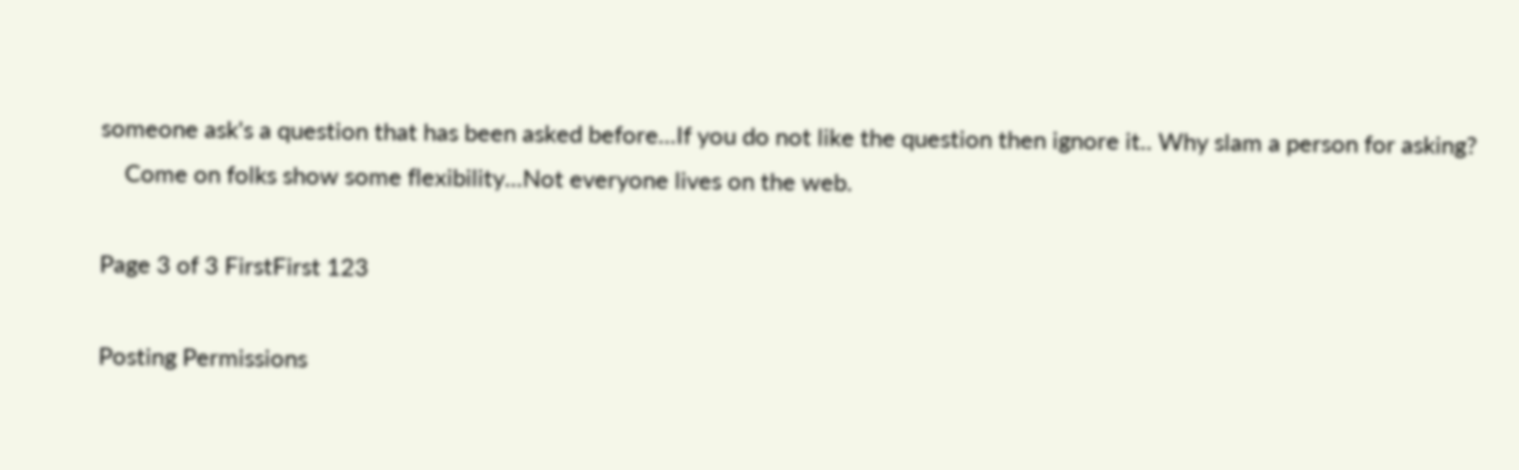someone ask's a question that has been asked before...If you do not like the question then ignore it.. Why slam a person for asking?
    Come on folks show some flexibility...Not everyone lives on the web.

Page 3 of 3 FirstFirst 123

Posting Permissions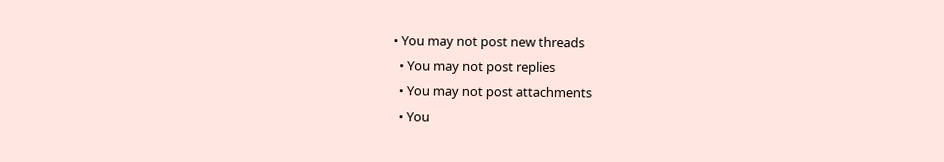• You may not post new threads
  • You may not post replies
  • You may not post attachments
  • You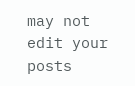may not edit your posts